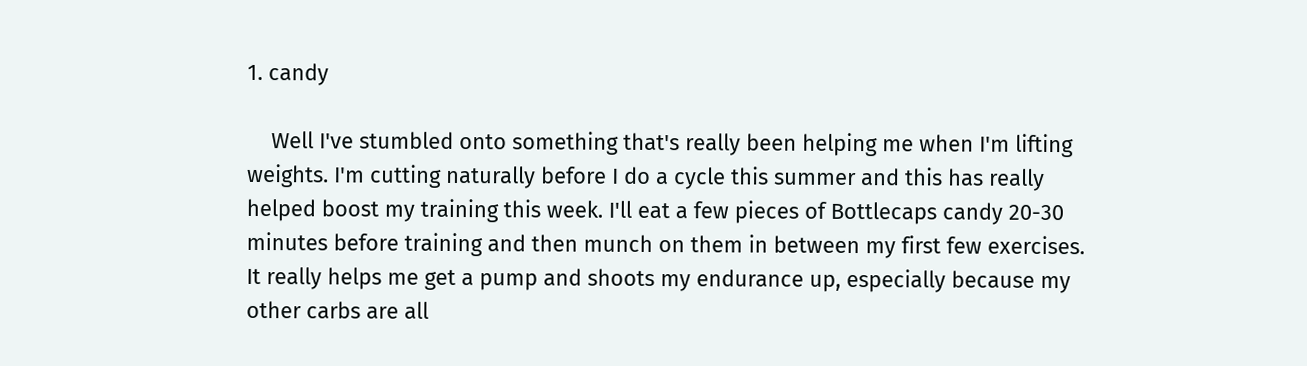1. candy

    Well I've stumbled onto something that's really been helping me when I'm lifting weights. I'm cutting naturally before I do a cycle this summer and this has really helped boost my training this week. I'll eat a few pieces of Bottlecaps candy 20-30 minutes before training and then munch on them in between my first few exercises. It really helps me get a pump and shoots my endurance up, especially because my other carbs are all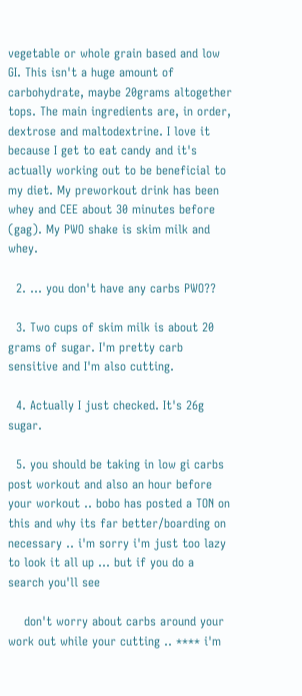vegetable or whole grain based and low GI. This isn't a huge amount of carbohydrate, maybe 20grams altogether tops. The main ingredients are, in order, dextrose and maltodextrine. I love it because I get to eat candy and it's actually working out to be beneficial to my diet. My preworkout drink has been whey and CEE about 30 minutes before (gag). My PWO shake is skim milk and whey.

  2. ... you don't have any carbs PWO??

  3. Two cups of skim milk is about 20 grams of sugar. I'm pretty carb sensitive and I'm also cutting.

  4. Actually I just checked. It's 26g sugar.

  5. you should be taking in low gi carbs post workout and also an hour before your workout .. bobo has posted a TON on this and why its far better/boarding on necessary .. i'm sorry i'm just too lazy to look it all up ... but if you do a search you'll see

    don't worry about carbs around your work out while your cutting .. **** i'm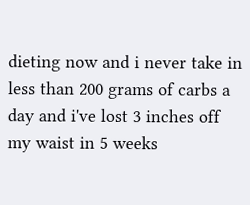dieting now and i never take in less than 200 grams of carbs a day and i've lost 3 inches off my waist in 5 weeks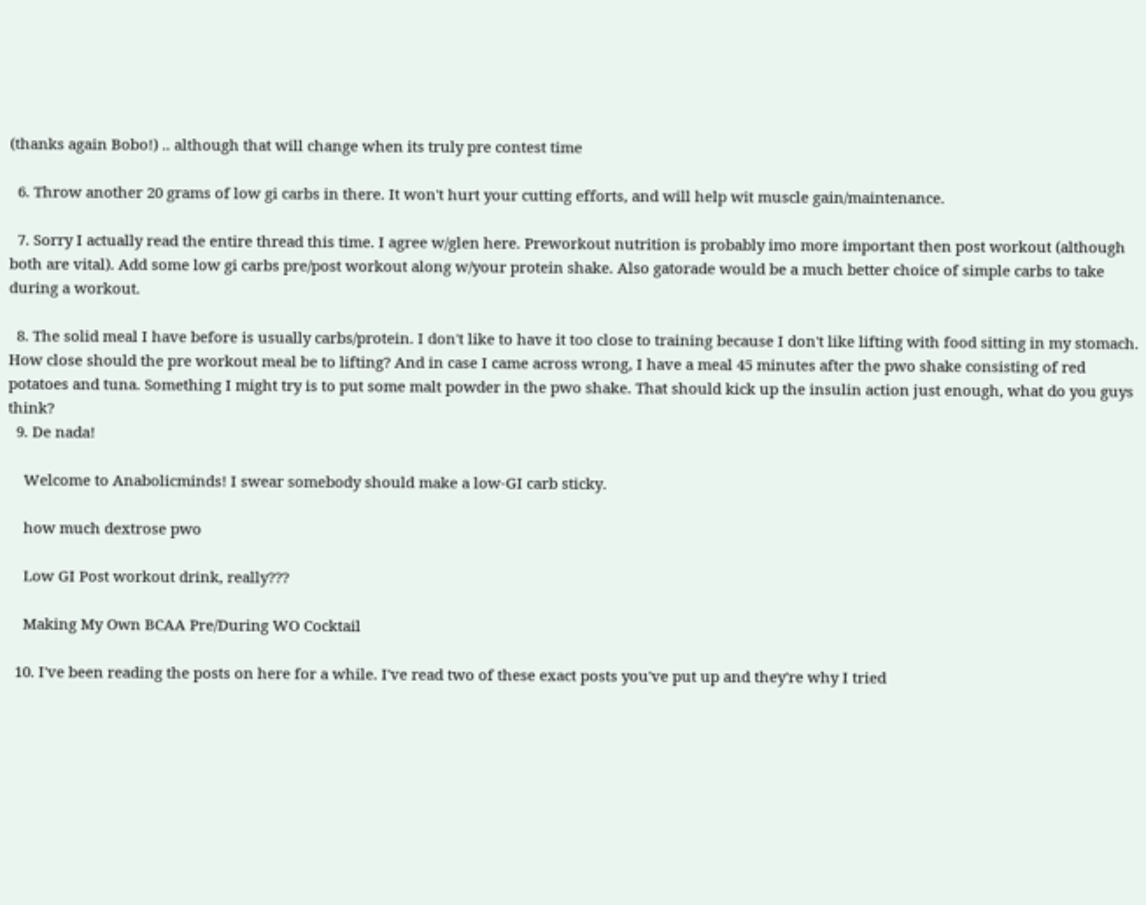(thanks again Bobo!) .. although that will change when its truly pre contest time

  6. Throw another 20 grams of low gi carbs in there. It won't hurt your cutting efforts, and will help wit muscle gain/maintenance.

  7. Sorry I actually read the entire thread this time. I agree w/glen here. Preworkout nutrition is probably imo more important then post workout (although both are vital). Add some low gi carbs pre/post workout along w/your protein shake. Also gatorade would be a much better choice of simple carbs to take during a workout.

  8. The solid meal I have before is usually carbs/protein. I don't like to have it too close to training because I don't like lifting with food sitting in my stomach. How close should the pre workout meal be to lifting? And in case I came across wrong, I have a meal 45 minutes after the pwo shake consisting of red potatoes and tuna. Something I might try is to put some malt powder in the pwo shake. That should kick up the insulin action just enough, what do you guys think?
  9. De nada!

    Welcome to Anabolicminds! I swear somebody should make a low-GI carb sticky.

    how much dextrose pwo

    Low GI Post workout drink, really???

    Making My Own BCAA Pre/During WO Cocktail

  10. I've been reading the posts on here for a while. I've read two of these exact posts you've put up and they're why I tried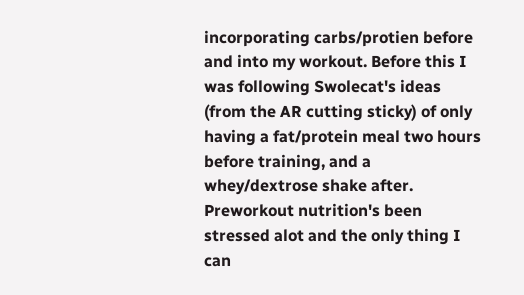incorporating carbs/protien before and into my workout. Before this I was following Swolecat's ideas (from the AR cutting sticky) of only having a fat/protein meal two hours before training, and a whey/dextrose shake after. Preworkout nutrition's been stressed alot and the only thing I can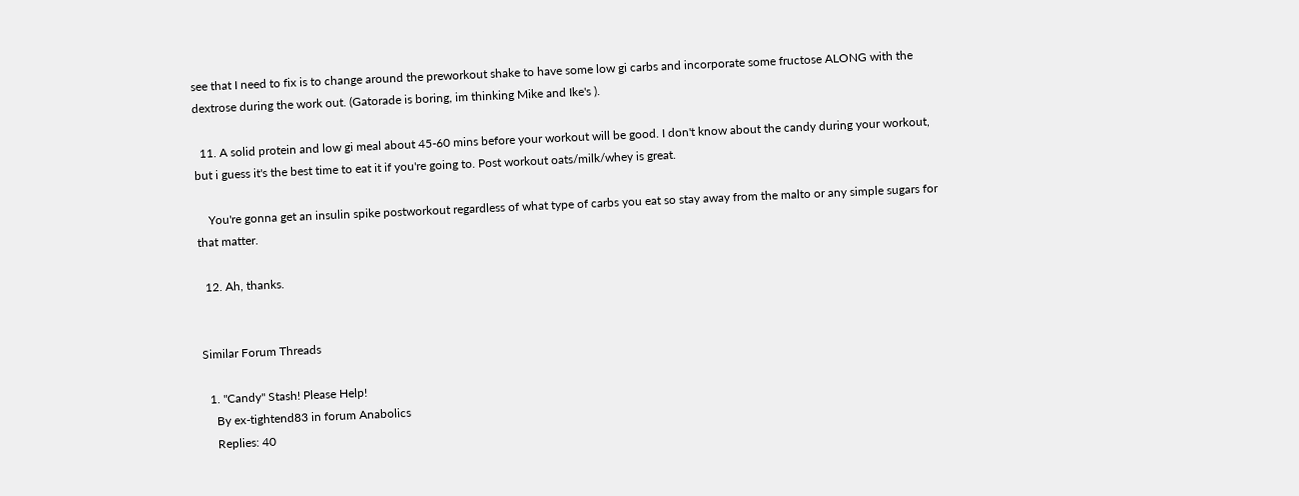see that I need to fix is to change around the preworkout shake to have some low gi carbs and incorporate some fructose ALONG with the dextrose during the work out. (Gatorade is boring, im thinking Mike and Ike's ).

  11. A solid protein and low gi meal about 45-60 mins before your workout will be good. I don't know about the candy during your workout, but i guess it's the best time to eat it if you're going to. Post workout oats/milk/whey is great.

    You're gonna get an insulin spike postworkout regardless of what type of carbs you eat so stay away from the malto or any simple sugars for that matter.

  12. Ah, thanks.


Similar Forum Threads

  1. "Candy" Stash! Please Help!
    By ex-tightend83 in forum Anabolics
    Replies: 40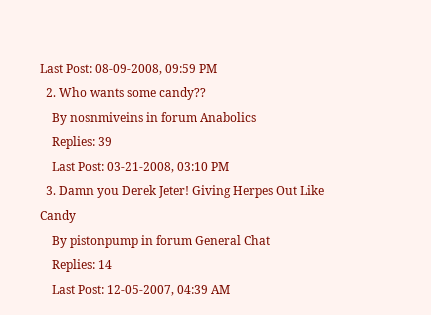Last Post: 08-09-2008, 09:59 PM
  2. Who wants some candy??
    By nosnmiveins in forum Anabolics
    Replies: 39
    Last Post: 03-21-2008, 03:10 PM
  3. Damn you Derek Jeter! Giving Herpes Out Like Candy
    By pistonpump in forum General Chat
    Replies: 14
    Last Post: 12-05-2007, 04:39 AM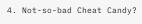4. Not-so-bad Cheat Candy?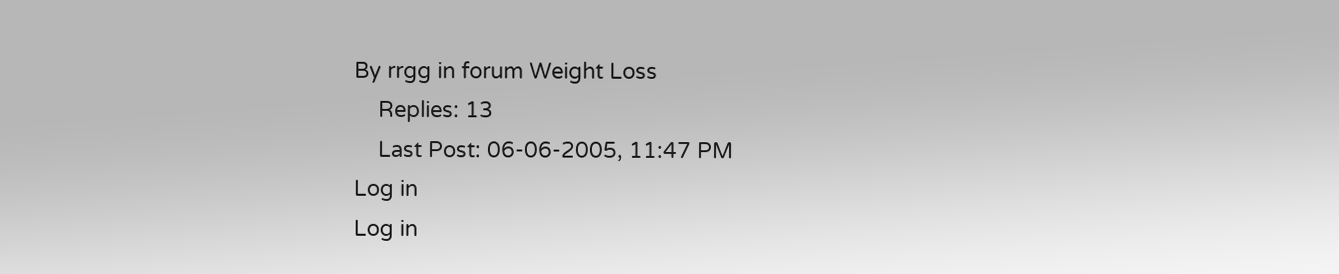By rrgg in forum Weight Loss
    Replies: 13
    Last Post: 06-06-2005, 11:47 PM
Log in
Log in